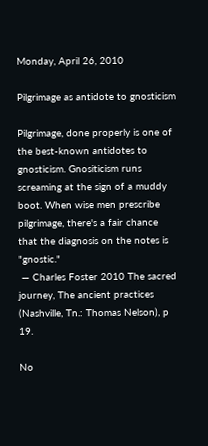Monday, April 26, 2010

Pilgrimage as antidote to gnosticism

Pilgrimage, done properly is one of the best-known antidotes to gnosticism. Gnositicism runs screaming at the sign of a muddy boot. When wise men prescribe pilgrimage, there's a fair chance that the diagnosis on the notes is "gnostic."
 — Charles Foster 2010 The sacred journey, The ancient practices (Nashville, Tn.: Thomas Nelson), p 19.

No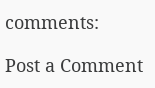comments:

Post a Comment